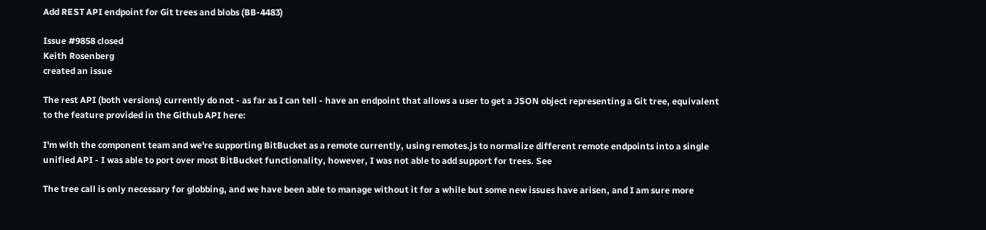Add REST API endpoint for Git trees and blobs (BB-4483)

Issue #9858 closed
Keith Rosenberg
created an issue

The rest API (both versions) currently do not - as far as I can tell - have an endpoint that allows a user to get a JSON object representing a Git tree, equivalent to the feature provided in the Github API here:

I'm with the component team and we're supporting BitBucket as a remote currently, using remotes.js to normalize different remote endpoints into a single unified API - I was able to port over most BitBucket functionality, however, I was not able to add support for trees. See

The tree call is only necessary for globbing, and we have been able to manage without it for a while but some new issues have arisen, and I am sure more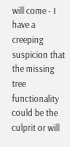will come - I have a creeping suspicion that the missing tree functionality could be the culprit or will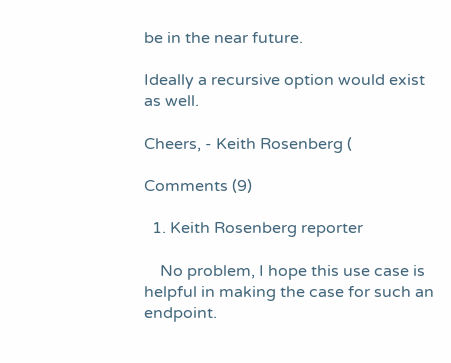be in the near future.

Ideally a recursive option would exist as well.

Cheers, - Keith Rosenberg (

Comments (9)

  1. Keith Rosenberg reporter

    No problem, I hope this use case is helpful in making the case for such an endpoint.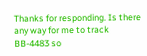Thanks for responding. Is there any way for me to track BB-4483 so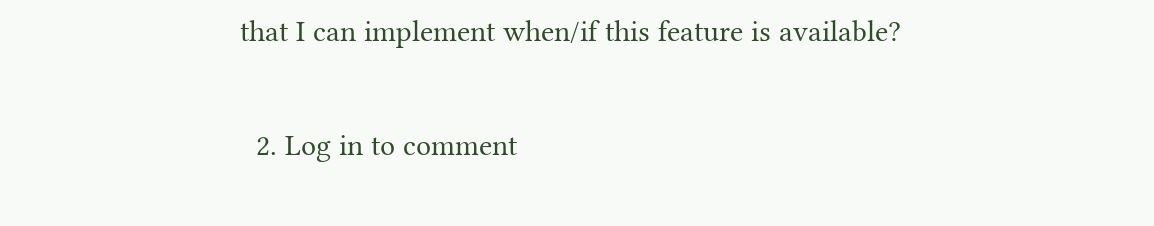that I can implement when/if this feature is available?

  2. Log in to comment